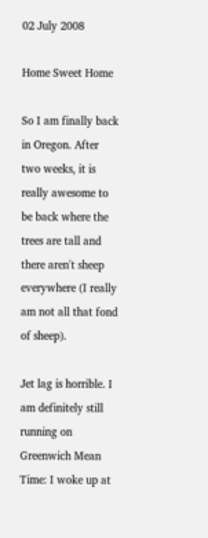02 July 2008

Home Sweet Home

So I am finally back in Oregon. After two weeks, it is really awesome to be back where the trees are tall and there aren't sheep everywhere (I really am not all that fond of sheep).

Jet lag is horrible. I am definitely still running on Greenwich Mean Time: I woke up at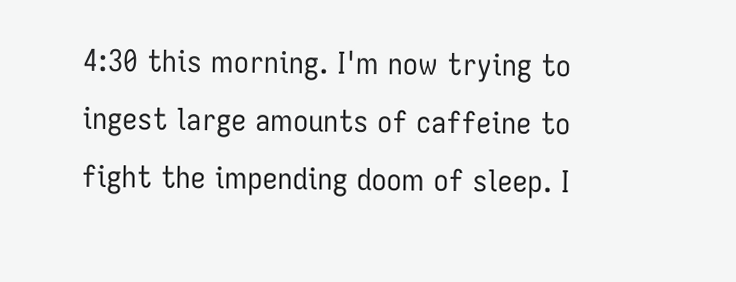4:30 this morning. I'm now trying to ingest large amounts of caffeine to fight the impending doom of sleep. I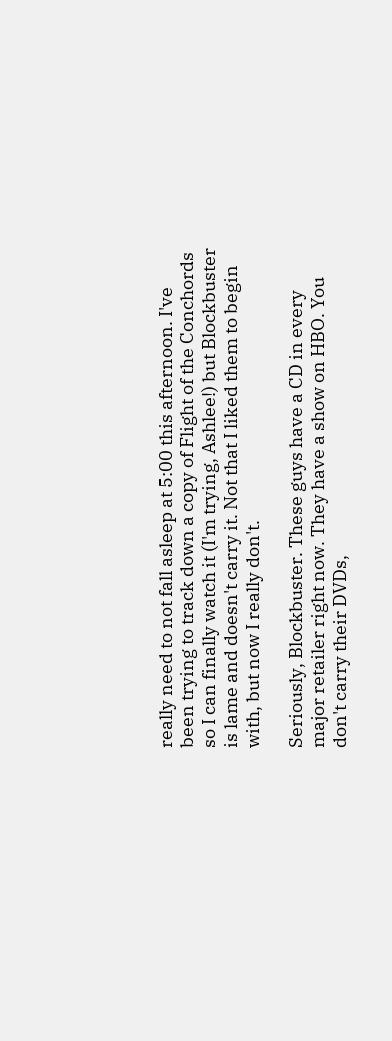really need to not fall asleep at 5:00 this afternoon. I've been trying to track down a copy of Flight of the Conchords so I can finally watch it (I'm trying, Ashlee!) but Blockbuster is lame and doesn't carry it. Not that I liked them to begin with, but now I really don't.

Seriously, Blockbuster. These guys have a CD in every major retailer right now. They have a show on HBO. You don't carry their DVDs,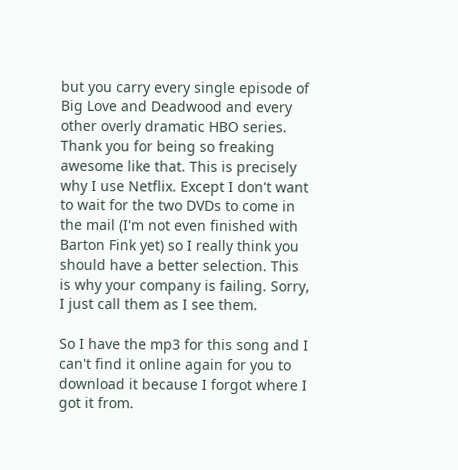but you carry every single episode of Big Love and Deadwood and every other overly dramatic HBO series. Thank you for being so freaking awesome like that. This is precisely why I use Netflix. Except I don't want to wait for the two DVDs to come in the mail (I'm not even finished with Barton Fink yet) so I really think you should have a better selection. This is why your company is failing. Sorry, I just call them as I see them.

So I have the mp3 for this song and I can't find it online again for you to download it because I forgot where I got it from.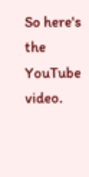So here's the YouTube video.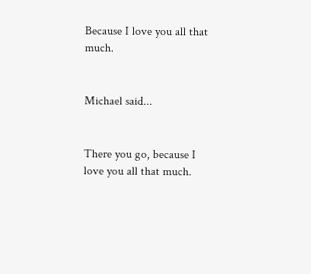Because I love you all that much.


Michael said...


There you go, because I love you all that much.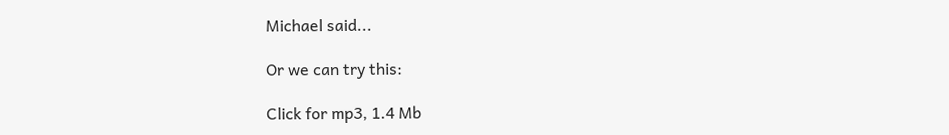Michael said...

Or we can try this:

Click for mp3, 1.4 Mb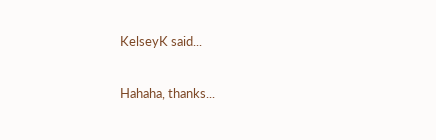KelseyK said...

Hahaha, thanks...